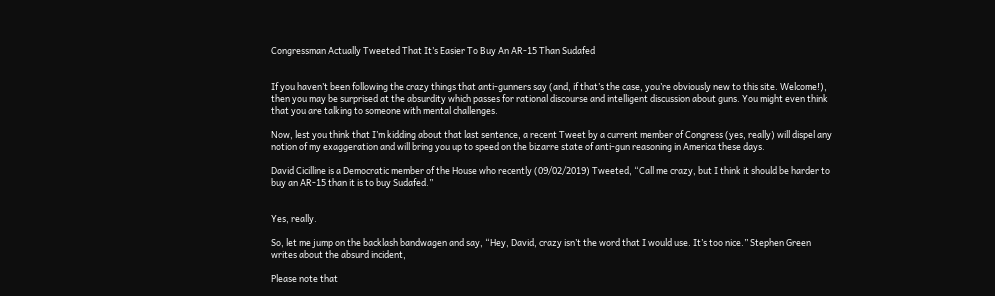Congressman Actually Tweeted That It’s Easier To Buy An AR-15 Than Sudafed


If you haven’t been following the crazy things that anti-gunners say (and, if that’s the case, you’re obviously new to this site. Welcome!), then you may be surprised at the absurdity which passes for rational discourse and intelligent discussion about guns. You might even think that you are talking to someone with mental challenges.

Now, lest you think that I’m kidding about that last sentence, a recent Tweet by a current member of Congress (yes, really) will dispel any notion of my exaggeration and will bring you up to speed on the bizarre state of anti-gun reasoning in America these days.

David Cicilline is a Democratic member of the House who recently (09/02/2019) Tweeted, “Call me crazy, but I think it should be harder to buy an AR-15 than it is to buy Sudafed.”


Yes, really.

So, let me jump on the backlash bandwagen and say, “Hey, David, crazy isn’t the word that I would use. It’s too nice.” Stephen Green writes about the absurd incident,

Please note that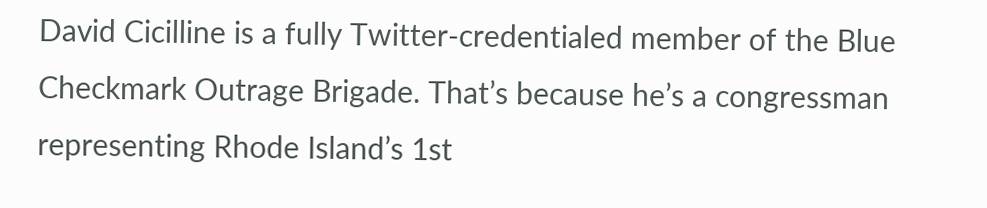David Cicilline is a fully Twitter-credentialed member of the Blue Checkmark Outrage Brigade. That’s because he’s a congressman representing Rhode Island’s 1st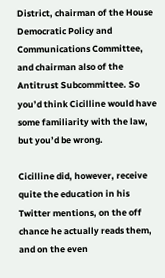District, chairman of the House Democratic Policy and Communications Committee, and chairman also of the Antitrust Subcommittee. So you’d think Cicilline would have some familiarity with the law, but you’d be wrong.

Cicilline did, however, receive quite the education in his Twitter mentions, on the off chance he actually reads them, and on the even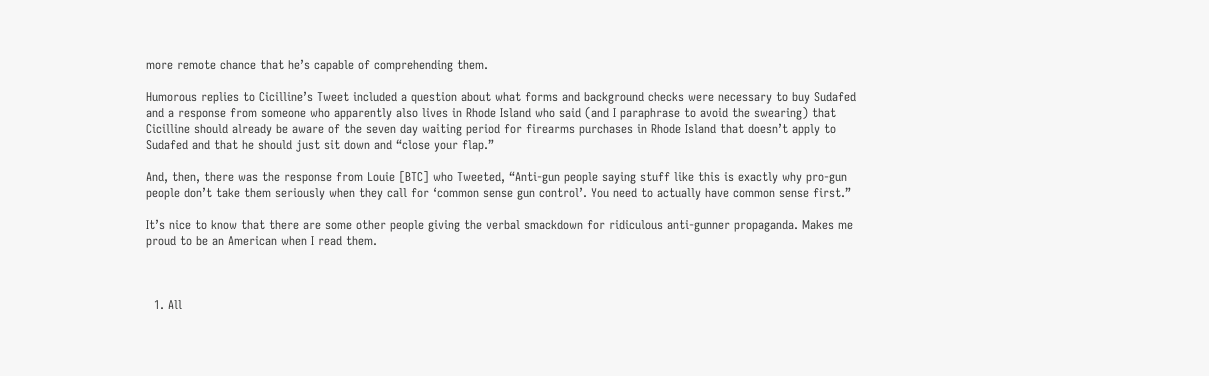more remote chance that he’s capable of comprehending them.

Humorous replies to Cicilline’s Tweet included a question about what forms and background checks were necessary to buy Sudafed and a response from someone who apparently also lives in Rhode Island who said (and I paraphrase to avoid the swearing) that Cicilline should already be aware of the seven day waiting period for firearms purchases in Rhode Island that doesn’t apply to Sudafed and that he should just sit down and “close your flap.”

And, then, there was the response from Louie [BTC] who Tweeted, “Anti-gun people saying stuff like this is exactly why pro-gun people don’t take them seriously when they call for ‘common sense gun control’. You need to actually have common sense first.”

It’s nice to know that there are some other people giving the verbal smackdown for ridiculous anti-gunner propaganda. Makes me proud to be an American when I read them.



  1. All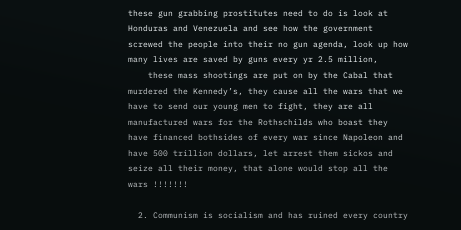these gun grabbing prostitutes need to do is look at Honduras and Venezuela and see how the government screwed the people into their no gun agenda, look up how many lives are saved by guns every yr 2.5 million,
    these mass shootings are put on by the Cabal that murdered the Kennedy’s, they cause all the wars that we have to send our young men to fight, they are all manufactured wars for the Rothschilds who boast they have financed bothsides of every war since Napoleon and have 500 trillion dollars, let arrest them sickos and seize all their money, that alone would stop all the wars !!!!!!!

  2. Communism is socialism and has ruined every country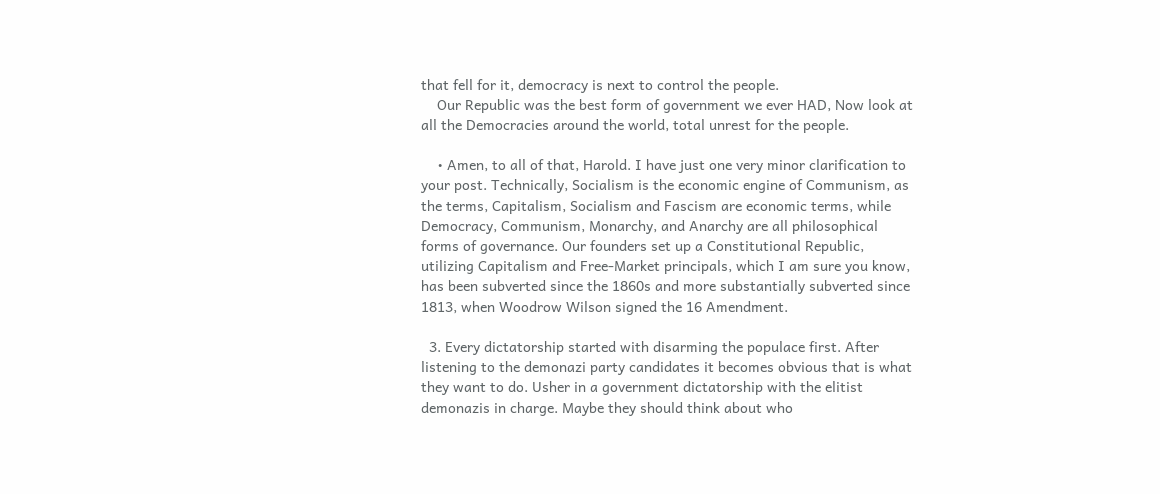that fell for it, democracy is next to control the people.
    Our Republic was the best form of government we ever HAD, Now look at all the Democracies around the world, total unrest for the people.

    • Amen, to all of that, Harold. I have just one very minor clarification to your post. Technically, Socialism is the economic engine of Communism, as the terms, Capitalism, Socialism and Fascism are economic terms, while Democracy, Communism, Monarchy, and Anarchy are all philosophical forms of governance. Our founders set up a Constitutional Republic, utilizing Capitalism and Free-Market principals, which I am sure you know, has been subverted since the 1860s and more substantially subverted since 1813, when Woodrow Wilson signed the 16 Amendment.

  3. Every dictatorship started with disarming the populace first. After listening to the demonazi party candidates it becomes obvious that is what they want to do. Usher in a government dictatorship with the elitist demonazis in charge. Maybe they should think about who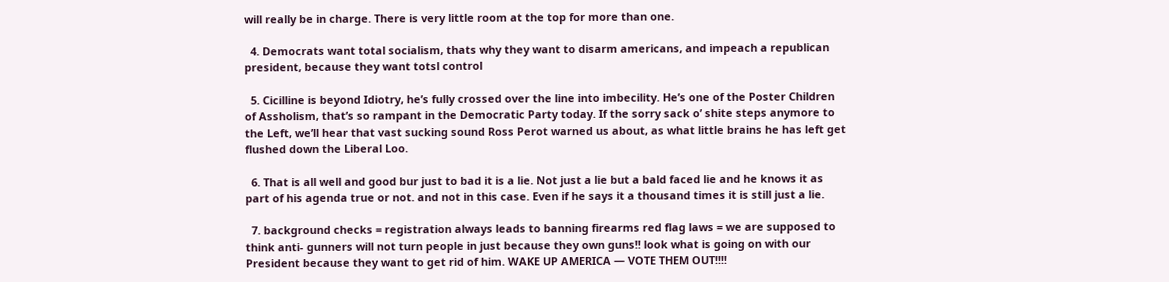will really be in charge. There is very little room at the top for more than one.

  4. Democrats want total socialism, thats why they want to disarm americans, and impeach a republican president, because they want totsl control

  5. Cicilline is beyond Idiotry, he’s fully crossed over the line into imbecility. He’s one of the Poster Children of Assholism, that’s so rampant in the Democratic Party today. If the sorry sack o’ shite steps anymore to the Left, we’ll hear that vast sucking sound Ross Perot warned us about, as what little brains he has left get flushed down the Liberal Loo.

  6. That is all well and good bur just to bad it is a lie. Not just a lie but a bald faced lie and he knows it as part of his agenda true or not. and not in this case. Even if he says it a thousand times it is still just a lie.

  7. background checks = registration always leads to banning firearms red flag laws = we are supposed to think anti- gunners will not turn people in just because they own guns!! look what is going on with our President because they want to get rid of him. WAKE UP AMERICA — VOTE THEM OUT!!!!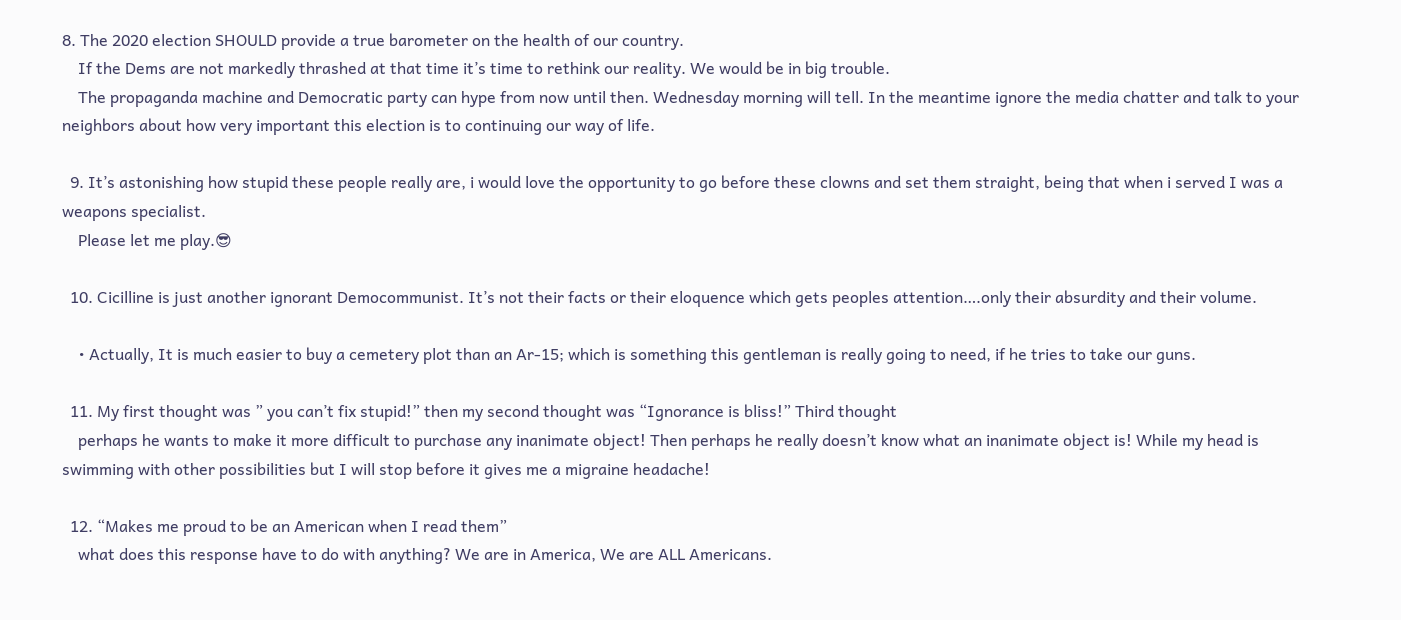8. The 2020 election SHOULD provide a true barometer on the health of our country.
    If the Dems are not markedly thrashed at that time it’s time to rethink our reality. We would be in big trouble.
    The propaganda machine and Democratic party can hype from now until then. Wednesday morning will tell. In the meantime ignore the media chatter and talk to your neighbors about how very important this election is to continuing our way of life.

  9. It’s astonishing how stupid these people really are, i would love the opportunity to go before these clowns and set them straight, being that when i served I was a weapons specialist.
    Please let me play.😎

  10. Cicilline is just another ignorant Democommunist. It’s not their facts or their eloquence which gets peoples attention….only their absurdity and their volume.

    • Actually, It is much easier to buy a cemetery plot than an Ar-15; which is something this gentleman is really going to need, if he tries to take our guns.

  11. My first thought was ” you can’t fix stupid!” then my second thought was “Ignorance is bliss!” Third thought
    perhaps he wants to make it more difficult to purchase any inanimate object! Then perhaps he really doesn’t know what an inanimate object is! While my head is swimming with other possibilities but I will stop before it gives me a migraine headache!

  12. “Makes me proud to be an American when I read them”
    what does this response have to do with anything? We are in America, We are ALL Americans.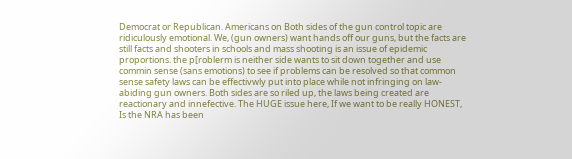Democrat or Republican. Americans on Both sides of the gun control topic are ridiculously emotional. We, (gun owners) want hands off our guns, but the facts are still facts and shooters in schools and mass shooting is an issue of epidemic proportions. the p[roblerm is neither side wants to sit down together and use commin sense (sans emotions) to see if problems can be resolved so that common sense safety laws can be effectivwly put into place while not infringing on law-abiding gun owners. Both sides are so riled up, the laws being created are reactionary and innefective. The HUGE issue here, If we want to be really HONEST, Is the NRA has been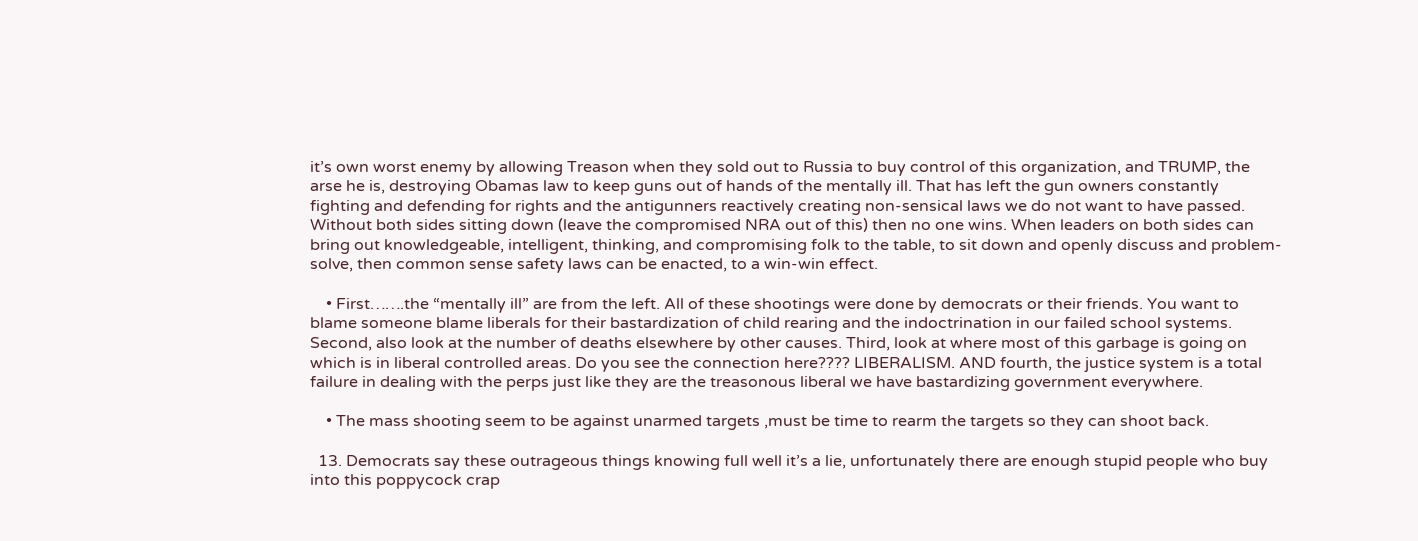it’s own worst enemy by allowing Treason when they sold out to Russia to buy control of this organization, and TRUMP, the arse he is, destroying Obamas law to keep guns out of hands of the mentally ill. That has left the gun owners constantly fighting and defending for rights and the antigunners reactively creating non-sensical laws we do not want to have passed. Without both sides sitting down (leave the compromised NRA out of this) then no one wins. When leaders on both sides can bring out knowledgeable, intelligent, thinking, and compromising folk to the table, to sit down and openly discuss and problem-solve, then common sense safety laws can be enacted, to a win-win effect.

    • First…….the “mentally ill” are from the left. All of these shootings were done by democrats or their friends. You want to blame someone blame liberals for their bastardization of child rearing and the indoctrination in our failed school systems. Second, also look at the number of deaths elsewhere by other causes. Third, look at where most of this garbage is going on which is in liberal controlled areas. Do you see the connection here???? LIBERALISM. AND fourth, the justice system is a total failure in dealing with the perps just like they are the treasonous liberal we have bastardizing government everywhere.

    • The mass shooting seem to be against unarmed targets ,must be time to rearm the targets so they can shoot back.

  13. Democrats say these outrageous things knowing full well it’s a lie, unfortunately there are enough stupid people who buy into this poppycock crap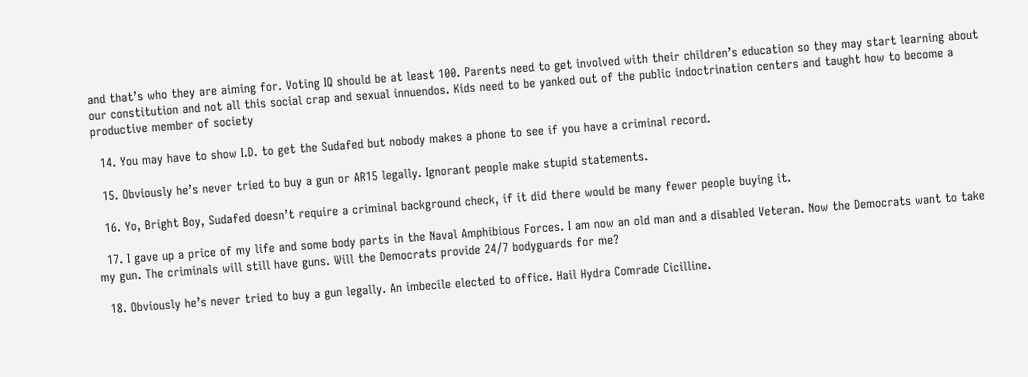and that’s who they are aiming for. Voting IQ should be at least 100. Parents need to get involved with their children’s education so they may start learning about our constitution and not all this social crap and sexual innuendos. Kids need to be yanked out of the public indoctrination centers and taught how to become a productive member of society

  14. You may have to show I.D. to get the Sudafed but nobody makes a phone to see if you have a criminal record.

  15. Obviously he’s never tried to buy a gun or AR15 legally. Ignorant people make stupid statements.

  16. Yo, Bright Boy, Sudafed doesn’t require a criminal background check, if it did there would be many fewer people buying it.

  17. I gave up a price of my life and some body parts in the Naval Amphibious Forces. I am now an old man and a disabled Veteran. Now the Democrats want to take my gun. The criminals will still have guns. Will the Democrats provide 24/7 bodyguards for me?

  18. Obviously he’s never tried to buy a gun legally. An imbecile elected to office. Hail Hydra Comrade Cicilline.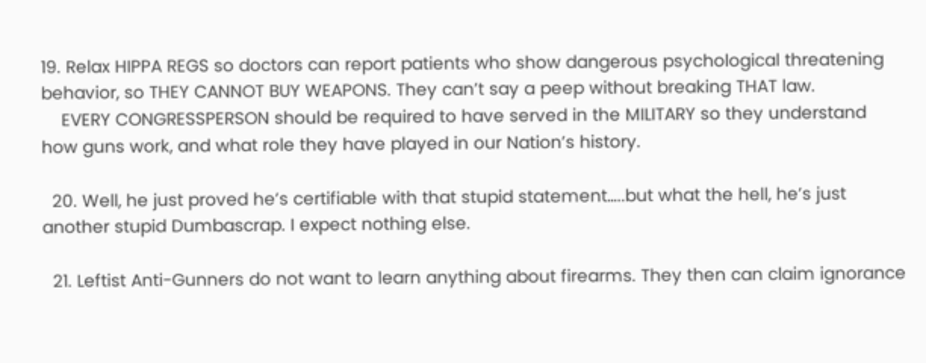19. Relax HIPPA REGS so doctors can report patients who show dangerous psychological threatening behavior, so THEY CANNOT BUY WEAPONS. They can’t say a peep without breaking THAT law.
    EVERY CONGRESSPERSON should be required to have served in the MILITARY so they understand how guns work, and what role they have played in our Nation’s history.

  20. Well, he just proved he’s certifiable with that stupid statement…..but what the hell, he’s just another stupid Dumbascrap. I expect nothing else.

  21. Leftist Anti-Gunners do not want to learn anything about firearms. They then can claim ignorance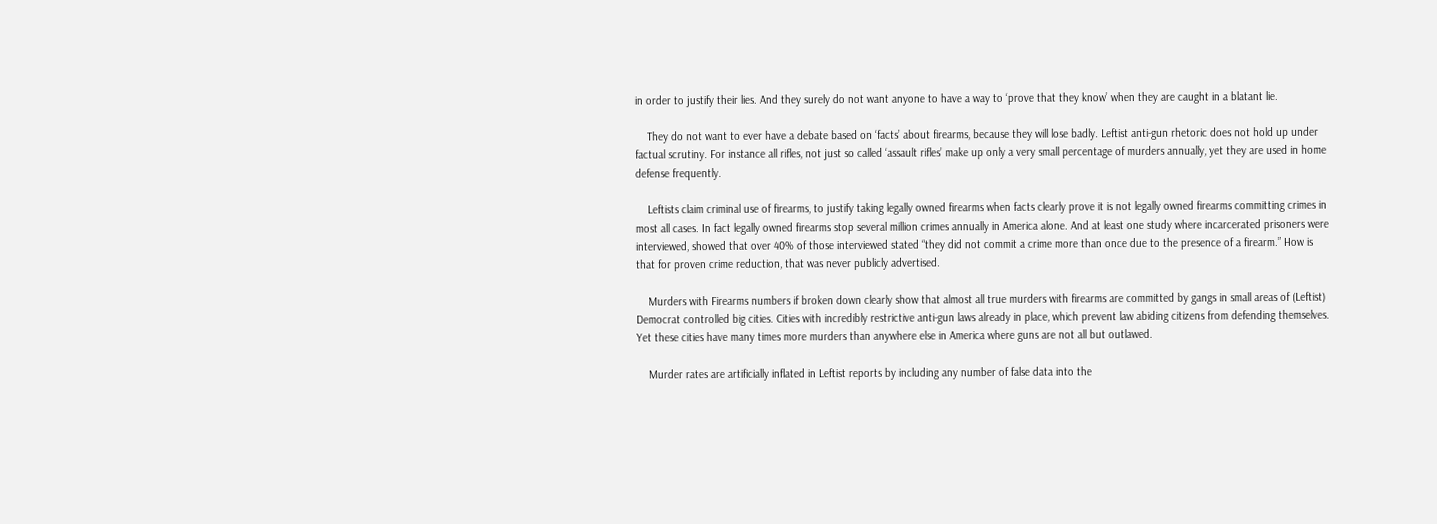in order to justify their lies. And they surely do not want anyone to have a way to ‘prove that they know’ when they are caught in a blatant lie.

    They do not want to ever have a debate based on ‘facts’ about firearms, because they will lose badly. Leftist anti-gun rhetoric does not hold up under factual scrutiny. For instance all rifles, not just so called ‘assault rifles’ make up only a very small percentage of murders annually, yet they are used in home defense frequently.

    Leftists claim criminal use of firearms, to justify taking legally owned firearms when facts clearly prove it is not legally owned firearms committing crimes in most all cases. In fact legally owned firearms stop several million crimes annually in America alone. And at least one study where incarcerated prisoners were interviewed, showed that over 40% of those interviewed stated “they did not commit a crime more than once due to the presence of a firearm.” How is that for proven crime reduction, that was never publicly advertised.

    Murders with Firearms numbers if broken down clearly show that almost all true murders with firearms are committed by gangs in small areas of (Leftist) Democrat controlled big cities. Cities with incredibly restrictive anti-gun laws already in place, which prevent law abiding citizens from defending themselves. Yet these cities have many times more murders than anywhere else in America where guns are not all but outlawed.

    Murder rates are artificially inflated in Leftist reports by including any number of false data into the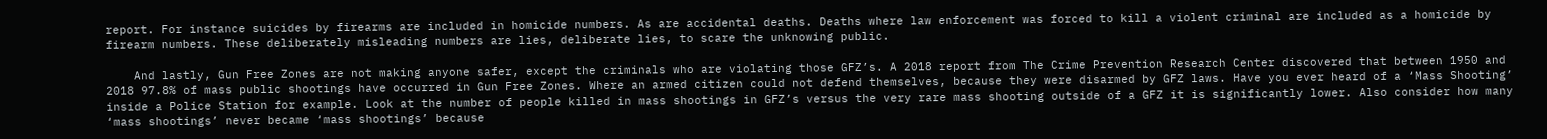report. For instance suicides by firearms are included in homicide numbers. As are accidental deaths. Deaths where law enforcement was forced to kill a violent criminal are included as a homicide by firearm numbers. These deliberately misleading numbers are lies, deliberate lies, to scare the unknowing public.

    And lastly, Gun Free Zones are not making anyone safer, except the criminals who are violating those GFZ’s. A 2018 report from The Crime Prevention Research Center discovered that between 1950 and 2018 97.8% of mass public shootings have occurred in Gun Free Zones. Where an armed citizen could not defend themselves, because they were disarmed by GFZ laws. Have you ever heard of a ‘Mass Shooting’ inside a Police Station for example. Look at the number of people killed in mass shootings in GFZ’s versus the very rare mass shooting outside of a GFZ it is significantly lower. Also consider how many ‘mass shootings’ never became ‘mass shootings’ because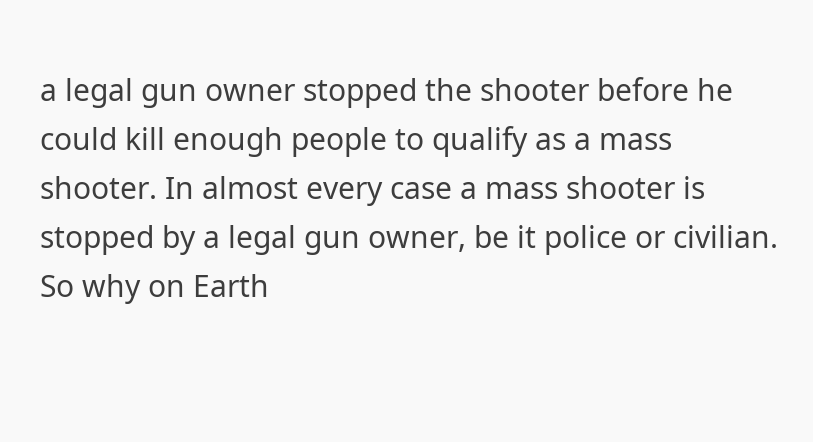a legal gun owner stopped the shooter before he could kill enough people to qualify as a mass shooter. In almost every case a mass shooter is stopped by a legal gun owner, be it police or civilian. So why on Earth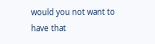would you not want to have that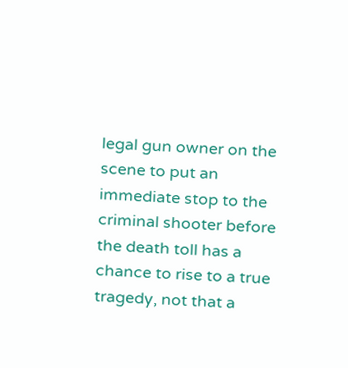legal gun owner on the scene to put an immediate stop to the criminal shooter before the death toll has a chance to rise to a true tragedy, not that a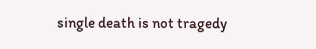single death is not tragedy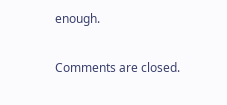enough.

Comments are closed.